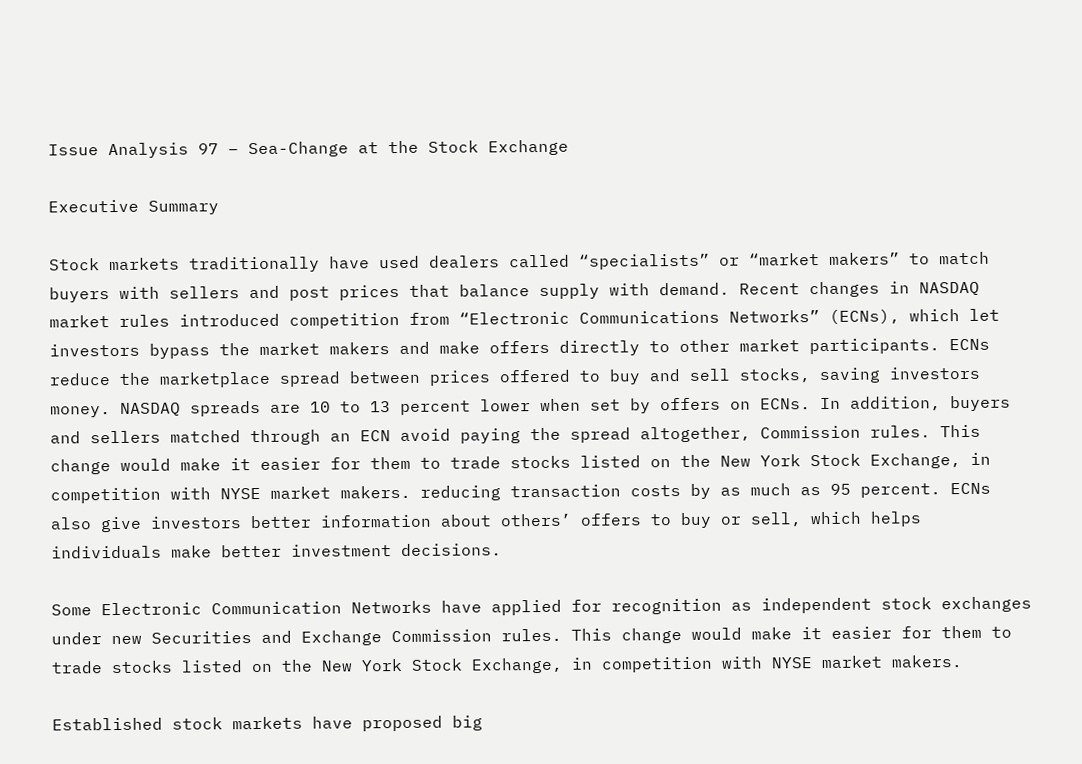Issue Analysis 97 – Sea-Change at the Stock Exchange

Executive Summary

Stock markets traditionally have used dealers called “specialists” or “market makers” to match buyers with sellers and post prices that balance supply with demand. Recent changes in NASDAQ market rules introduced competition from “Electronic Communications Networks” (ECNs), which let investors bypass the market makers and make offers directly to other market participants. ECNs reduce the marketplace spread between prices offered to buy and sell stocks, saving investors money. NASDAQ spreads are 10 to 13 percent lower when set by offers on ECNs. In addition, buyers and sellers matched through an ECN avoid paying the spread altogether, Commission rules. This change would make it easier for them to trade stocks listed on the New York Stock Exchange, in competition with NYSE market makers. reducing transaction costs by as much as 95 percent. ECNs also give investors better information about others’ offers to buy or sell, which helps individuals make better investment decisions.

Some Electronic Communication Networks have applied for recognition as independent stock exchanges under new Securities and Exchange Commission rules. This change would make it easier for them to trade stocks listed on the New York Stock Exchange, in competition with NYSE market makers.

Established stock markets have proposed big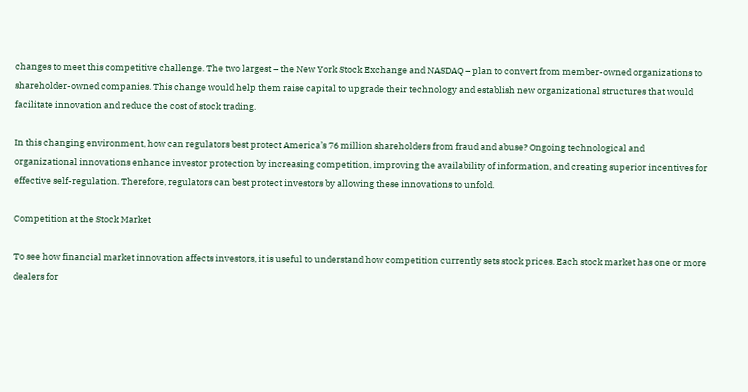changes to meet this competitive challenge. The two largest – the New York Stock Exchange and NASDAQ – plan to convert from member-owned organizations to shareholder-owned companies. This change would help them raise capital to upgrade their technology and establish new organizational structures that would facilitate innovation and reduce the cost of stock trading.

In this changing environment, how can regulators best protect America’s 76 million shareholders from fraud and abuse? Ongoing technological and organizational innovations enhance investor protection by increasing competition, improving the availability of information, and creating superior incentives for effective self-regulation. Therefore, regulators can best protect investors by allowing these innovations to unfold.

Competition at the Stock Market

To see how financial market innovation affects investors, it is useful to understand how competition currently sets stock prices. Each stock market has one or more dealers for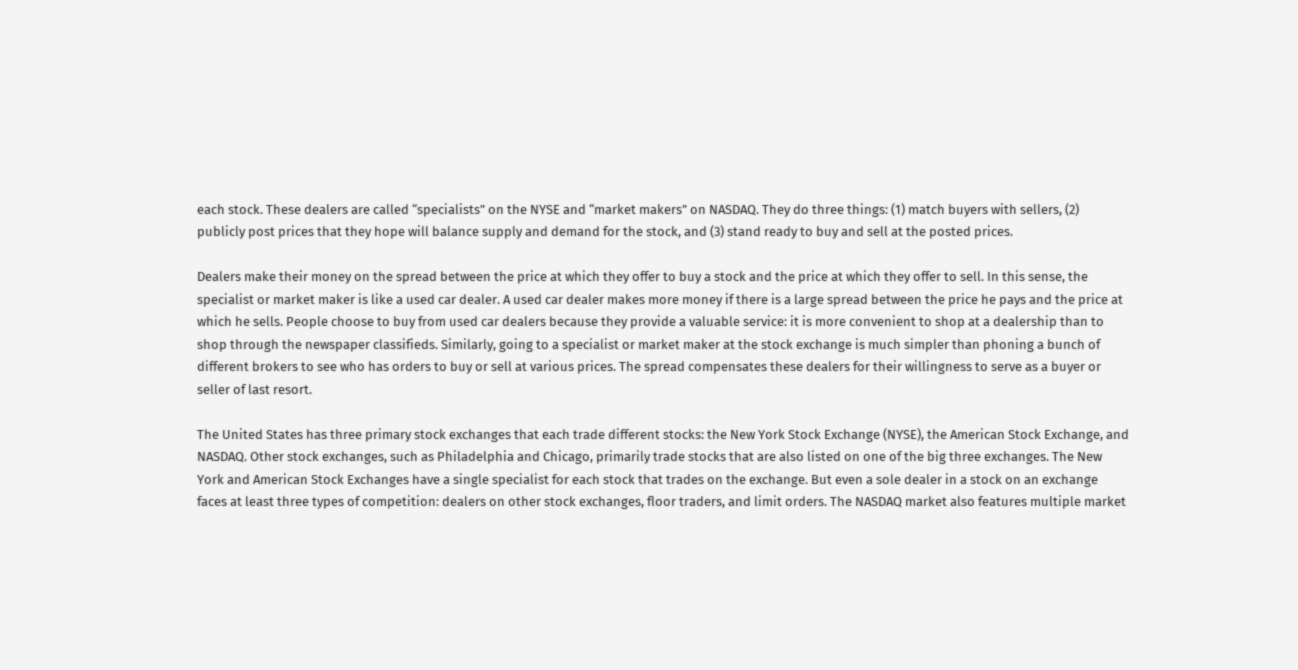each stock. These dealers are called “specialists” on the NYSE and “market makers” on NASDAQ. They do three things: (1) match buyers with sellers, (2) publicly post prices that they hope will balance supply and demand for the stock, and (3) stand ready to buy and sell at the posted prices.

Dealers make their money on the spread between the price at which they offer to buy a stock and the price at which they offer to sell. In this sense, the specialist or market maker is like a used car dealer. A used car dealer makes more money if there is a large spread between the price he pays and the price at which he sells. People choose to buy from used car dealers because they provide a valuable service: it is more convenient to shop at a dealership than to shop through the newspaper classifieds. Similarly, going to a specialist or market maker at the stock exchange is much simpler than phoning a bunch of different brokers to see who has orders to buy or sell at various prices. The spread compensates these dealers for their willingness to serve as a buyer or seller of last resort.

The United States has three primary stock exchanges that each trade different stocks: the New York Stock Exchange (NYSE), the American Stock Exchange, and NASDAQ. Other stock exchanges, such as Philadelphia and Chicago, primarily trade stocks that are also listed on one of the big three exchanges. The New York and American Stock Exchanges have a single specialist for each stock that trades on the exchange. But even a sole dealer in a stock on an exchange faces at least three types of competition: dealers on other stock exchanges, floor traders, and limit orders. The NASDAQ market also features multiple market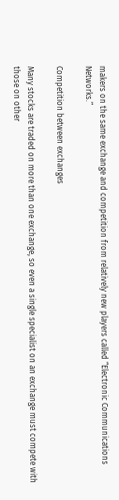makers on the same exchange and competition from relatively new players called “Electronic Communications Networks.”

Competition between exchanges

Many stocks are traded on more than one exchange, so even a single specialist on an exchange must compete with those on other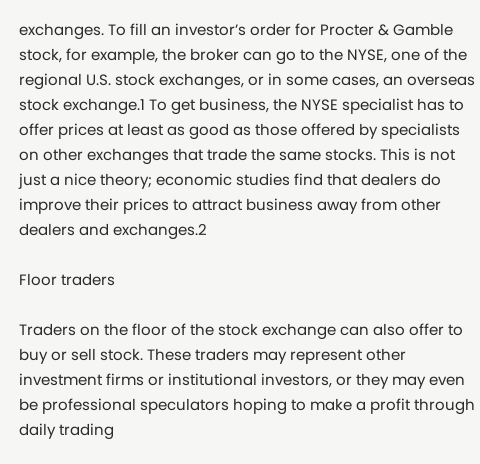exchanges. To fill an investor’s order for Procter & Gamble stock, for example, the broker can go to the NYSE, one of the regional U.S. stock exchanges, or in some cases, an overseas stock exchange.1 To get business, the NYSE specialist has to offer prices at least as good as those offered by specialists on other exchanges that trade the same stocks. This is not just a nice theory; economic studies find that dealers do improve their prices to attract business away from other dealers and exchanges.2

Floor traders

Traders on the floor of the stock exchange can also offer to buy or sell stock. These traders may represent other investment firms or institutional investors, or they may even be professional speculators hoping to make a profit through daily trading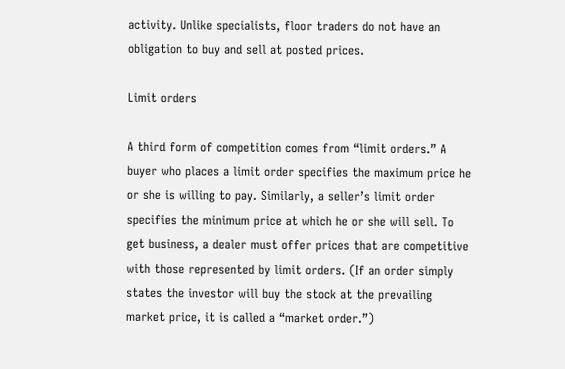activity. Unlike specialists, floor traders do not have an obligation to buy and sell at posted prices.

Limit orders

A third form of competition comes from “limit orders.” A buyer who places a limit order specifies the maximum price he or she is willing to pay. Similarly, a seller’s limit order specifies the minimum price at which he or she will sell. To get business, a dealer must offer prices that are competitive with those represented by limit orders. (If an order simply states the investor will buy the stock at the prevailing market price, it is called a “market order.”)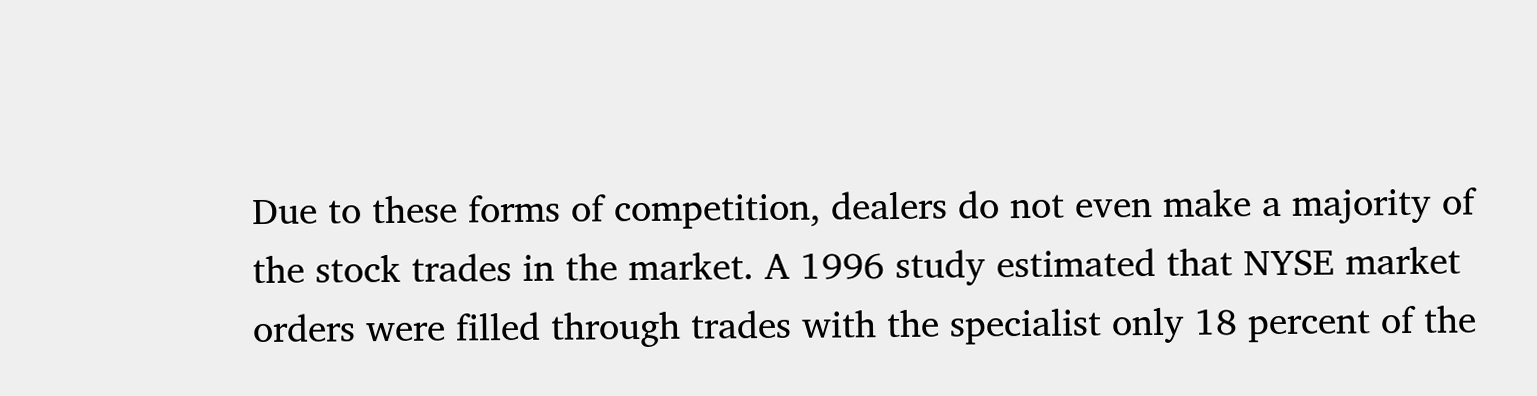Due to these forms of competition, dealers do not even make a majority of the stock trades in the market. A 1996 study estimated that NYSE market orders were filled through trades with the specialist only 18 percent of the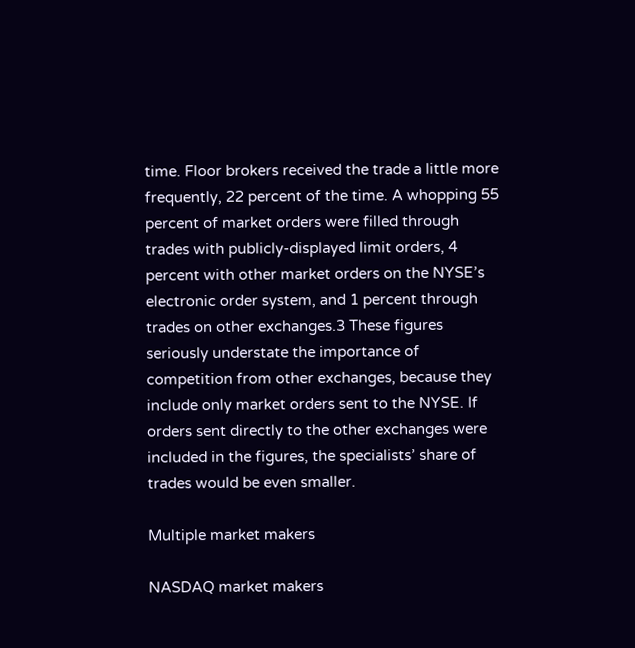time. Floor brokers received the trade a little more frequently, 22 percent of the time. A whopping 55 percent of market orders were filled through trades with publicly-displayed limit orders, 4 percent with other market orders on the NYSE’s electronic order system, and 1 percent through trades on other exchanges.3 These figures seriously understate the importance of competition from other exchanges, because they include only market orders sent to the NYSE. If orders sent directly to the other exchanges were included in the figures, the specialists’ share of trades would be even smaller.

Multiple market makers

NASDAQ market makers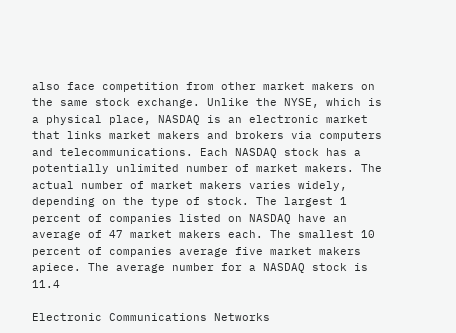also face competition from other market makers on the same stock exchange. Unlike the NYSE, which is a physical place, NASDAQ is an electronic market that links market makers and brokers via computers and telecommunications. Each NASDAQ stock has a potentially unlimited number of market makers. The actual number of market makers varies widely, depending on the type of stock. The largest 1 percent of companies listed on NASDAQ have an average of 47 market makers each. The smallest 10 percent of companies average five market makers apiece. The average number for a NASDAQ stock is 11.4

Electronic Communications Networks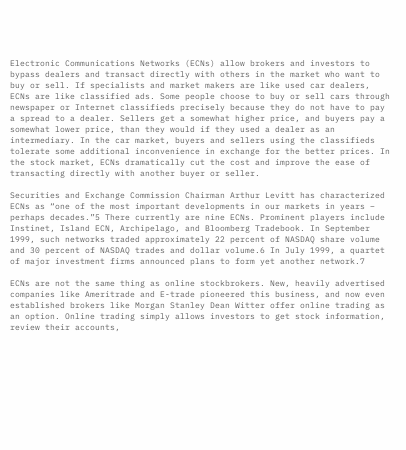Electronic Communications Networks (ECNs) allow brokers and investors to bypass dealers and transact directly with others in the market who want to buy or sell. If specialists and market makers are like used car dealers, ECNs are like classified ads. Some people choose to buy or sell cars through newspaper or Internet classifieds precisely because they do not have to pay a spread to a dealer. Sellers get a somewhat higher price, and buyers pay a somewhat lower price, than they would if they used a dealer as an intermediary. In the car market, buyers and sellers using the classifieds tolerate some additional inconvenience in exchange for the better prices. In the stock market, ECNs dramatically cut the cost and improve the ease of transacting directly with another buyer or seller.

Securities and Exchange Commission Chairman Arthur Levitt has characterized ECNs as “one of the most important developments in our markets in years – perhaps decades.”5 There currently are nine ECNs. Prominent players include Instinet, Island ECN, Archipelago, and Bloomberg Tradebook. In September 1999, such networks traded approximately 22 percent of NASDAQ share volume and 30 percent of NASDAQ trades and dollar volume.6 In July 1999, a quartet of major investment firms announced plans to form yet another network.7

ECNs are not the same thing as online stockbrokers. New, heavily advertised companies like Ameritrade and E-trade pioneered this business, and now even established brokers like Morgan Stanley Dean Witter offer online trading as an option. Online trading simply allows investors to get stock information, review their accounts,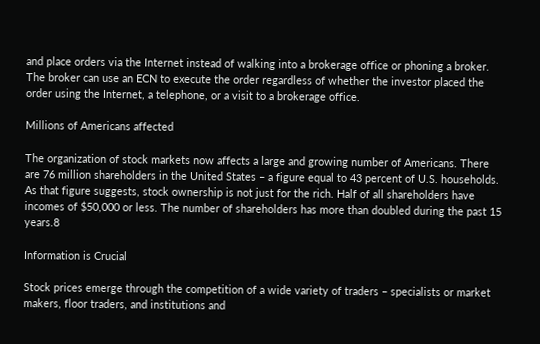and place orders via the Internet instead of walking into a brokerage office or phoning a broker. The broker can use an ECN to execute the order regardless of whether the investor placed the order using the Internet, a telephone, or a visit to a brokerage office.

Millions of Americans affected

The organization of stock markets now affects a large and growing number of Americans. There are 76 million shareholders in the United States – a figure equal to 43 percent of U.S. households. As that figure suggests, stock ownership is not just for the rich. Half of all shareholders have incomes of $50,000 or less. The number of shareholders has more than doubled during the past 15 years.8

Information is Crucial

Stock prices emerge through the competition of a wide variety of traders – specialists or market makers, floor traders, and institutions and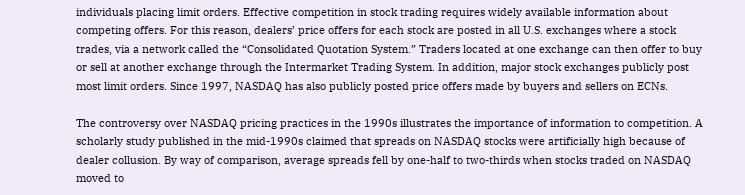individuals placing limit orders. Effective competition in stock trading requires widely available information about competing offers. For this reason, dealers’ price offers for each stock are posted in all U.S. exchanges where a stock trades, via a network called the “Consolidated Quotation System.” Traders located at one exchange can then offer to buy or sell at another exchange through the Intermarket Trading System. In addition, major stock exchanges publicly post most limit orders. Since 1997, NASDAQ has also publicly posted price offers made by buyers and sellers on ECNs.

The controversy over NASDAQ pricing practices in the 1990s illustrates the importance of information to competition. A scholarly study published in the mid-1990s claimed that spreads on NASDAQ stocks were artificially high because of dealer collusion. By way of comparison, average spreads fell by one-half to two-thirds when stocks traded on NASDAQ moved to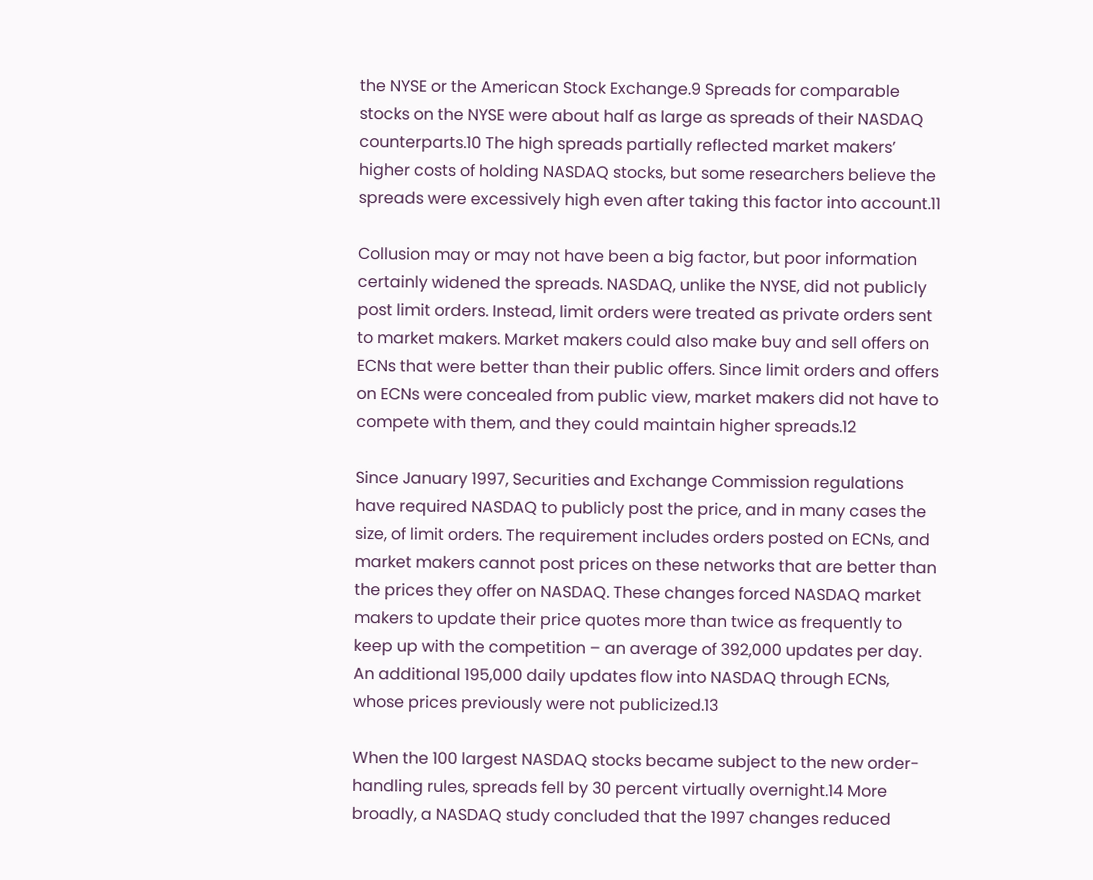the NYSE or the American Stock Exchange.9 Spreads for comparable stocks on the NYSE were about half as large as spreads of their NASDAQ counterparts.10 The high spreads partially reflected market makers’ higher costs of holding NASDAQ stocks, but some researchers believe the spreads were excessively high even after taking this factor into account.11

Collusion may or may not have been a big factor, but poor information certainly widened the spreads. NASDAQ, unlike the NYSE, did not publicly post limit orders. Instead, limit orders were treated as private orders sent to market makers. Market makers could also make buy and sell offers on ECNs that were better than their public offers. Since limit orders and offers on ECNs were concealed from public view, market makers did not have to compete with them, and they could maintain higher spreads.12

Since January 1997, Securities and Exchange Commission regulations have required NASDAQ to publicly post the price, and in many cases the size, of limit orders. The requirement includes orders posted on ECNs, and market makers cannot post prices on these networks that are better than the prices they offer on NASDAQ. These changes forced NASDAQ market makers to update their price quotes more than twice as frequently to keep up with the competition – an average of 392,000 updates per day. An additional 195,000 daily updates flow into NASDAQ through ECNs, whose prices previously were not publicized.13

When the 100 largest NASDAQ stocks became subject to the new order-handling rules, spreads fell by 30 percent virtually overnight.14 More broadly, a NASDAQ study concluded that the 1997 changes reduced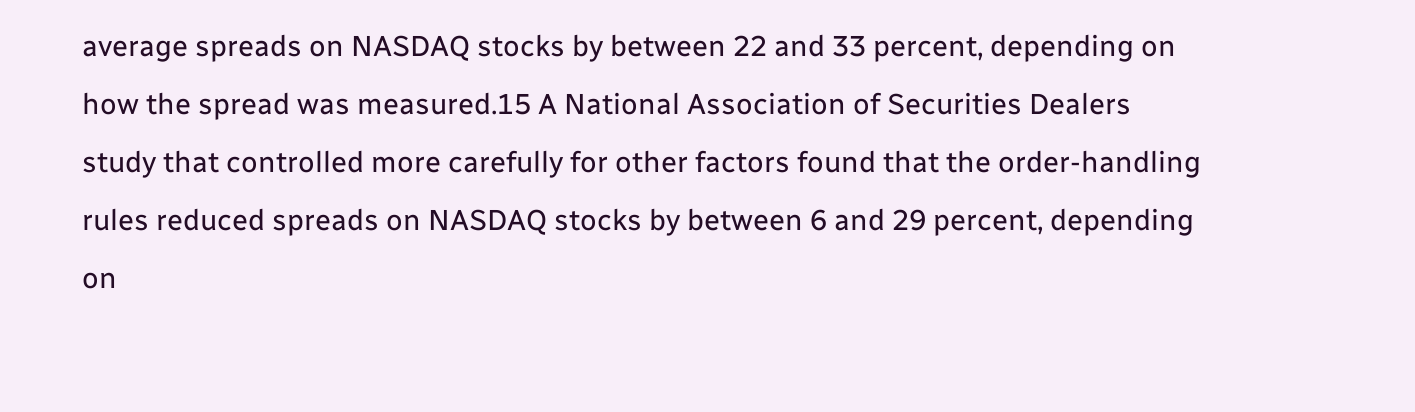average spreads on NASDAQ stocks by between 22 and 33 percent, depending on how the spread was measured.15 A National Association of Securities Dealers study that controlled more carefully for other factors found that the order-handling rules reduced spreads on NASDAQ stocks by between 6 and 29 percent, depending on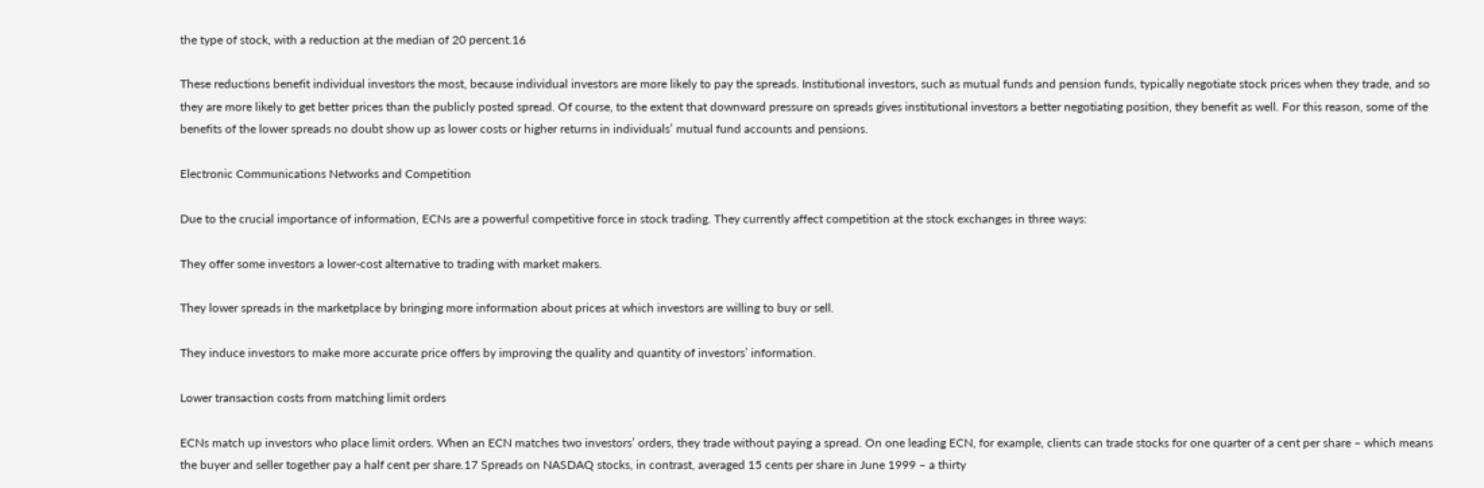the type of stock, with a reduction at the median of 20 percent.16

These reductions benefit individual investors the most, because individual investors are more likely to pay the spreads. Institutional investors, such as mutual funds and pension funds, typically negotiate stock prices when they trade, and so they are more likely to get better prices than the publicly posted spread. Of course, to the extent that downward pressure on spreads gives institutional investors a better negotiating position, they benefit as well. For this reason, some of the benefits of the lower spreads no doubt show up as lower costs or higher returns in individuals’ mutual fund accounts and pensions.

Electronic Communications Networks and Competition

Due to the crucial importance of information, ECNs are a powerful competitive force in stock trading. They currently affect competition at the stock exchanges in three ways:

They offer some investors a lower-cost alternative to trading with market makers.

They lower spreads in the marketplace by bringing more information about prices at which investors are willing to buy or sell.

They induce investors to make more accurate price offers by improving the quality and quantity of investors’ information.

Lower transaction costs from matching limit orders

ECNs match up investors who place limit orders. When an ECN matches two investors’ orders, they trade without paying a spread. On one leading ECN, for example, clients can trade stocks for one quarter of a cent per share – which means the buyer and seller together pay a half cent per share.17 Spreads on NASDAQ stocks, in contrast, averaged 15 cents per share in June 1999 – a thirty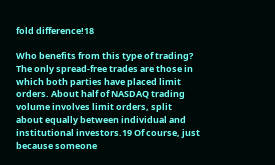fold difference!18

Who benefits from this type of trading? The only spread-free trades are those in which both parties have placed limit orders. About half of NASDAQ trading volume involves limit orders, split about equally between individual and institutional investors.19 Of course, just because someone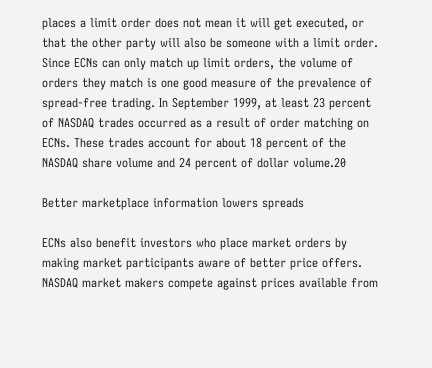places a limit order does not mean it will get executed, or that the other party will also be someone with a limit order. Since ECNs can only match up limit orders, the volume of orders they match is one good measure of the prevalence of spread-free trading. In September 1999, at least 23 percent of NASDAQ trades occurred as a result of order matching on ECNs. These trades account for about 18 percent of the NASDAQ share volume and 24 percent of dollar volume.20

Better marketplace information lowers spreads

ECNs also benefit investors who place market orders by making market participants aware of better price offers. NASDAQ market makers compete against prices available from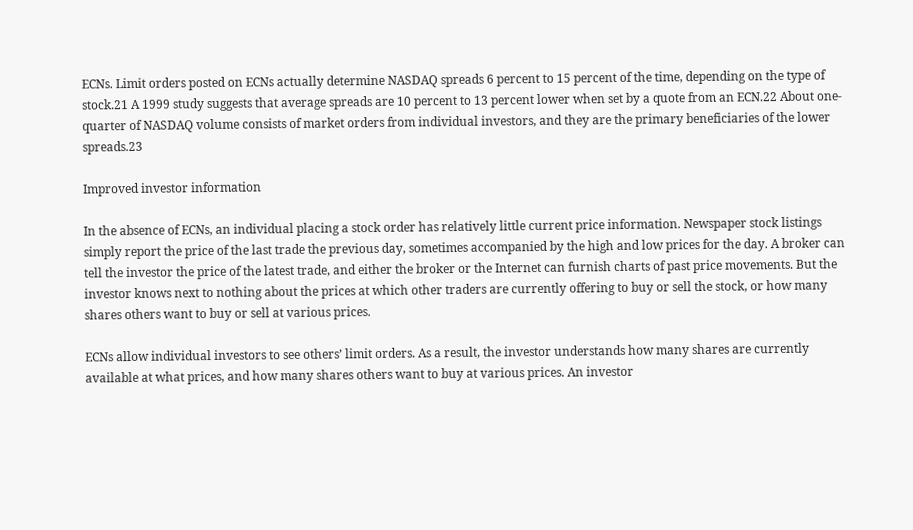ECNs. Limit orders posted on ECNs actually determine NASDAQ spreads 6 percent to 15 percent of the time, depending on the type of stock.21 A 1999 study suggests that average spreads are 10 percent to 13 percent lower when set by a quote from an ECN.22 About one-quarter of NASDAQ volume consists of market orders from individual investors, and they are the primary beneficiaries of the lower spreads.23

Improved investor information

In the absence of ECNs, an individual placing a stock order has relatively little current price information. Newspaper stock listings simply report the price of the last trade the previous day, sometimes accompanied by the high and low prices for the day. A broker can tell the investor the price of the latest trade, and either the broker or the Internet can furnish charts of past price movements. But the investor knows next to nothing about the prices at which other traders are currently offering to buy or sell the stock, or how many shares others want to buy or sell at various prices.

ECNs allow individual investors to see others’ limit orders. As a result, the investor understands how many shares are currently available at what prices, and how many shares others want to buy at various prices. An investor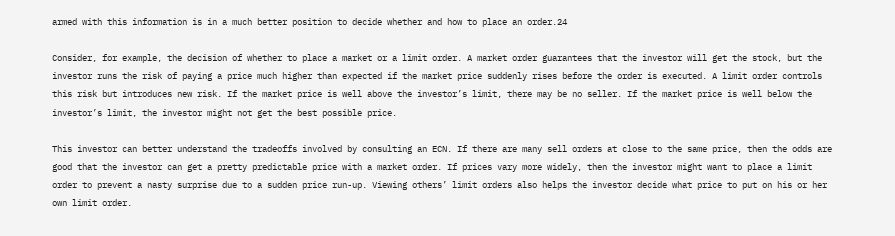armed with this information is in a much better position to decide whether and how to place an order.24

Consider, for example, the decision of whether to place a market or a limit order. A market order guarantees that the investor will get the stock, but the investor runs the risk of paying a price much higher than expected if the market price suddenly rises before the order is executed. A limit order controls this risk but introduces new risk. If the market price is well above the investor’s limit, there may be no seller. If the market price is well below the investor’s limit, the investor might not get the best possible price.

This investor can better understand the tradeoffs involved by consulting an ECN. If there are many sell orders at close to the same price, then the odds are good that the investor can get a pretty predictable price with a market order. If prices vary more widely, then the investor might want to place a limit order to prevent a nasty surprise due to a sudden price run-up. Viewing others’ limit orders also helps the investor decide what price to put on his or her own limit order.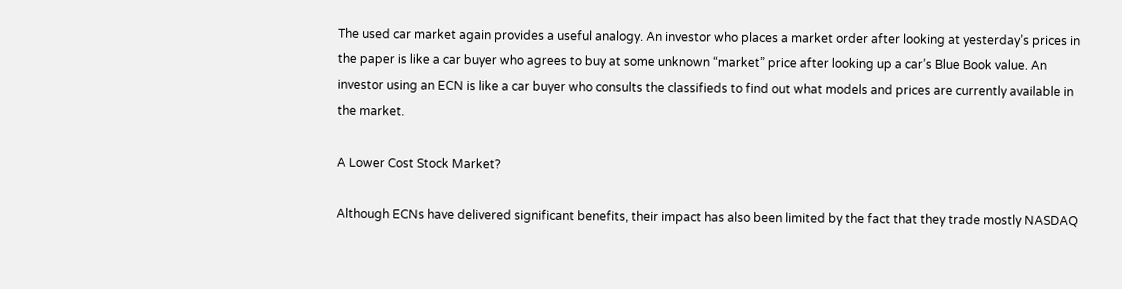The used car market again provides a useful analogy. An investor who places a market order after looking at yesterday’s prices in the paper is like a car buyer who agrees to buy at some unknown “market” price after looking up a car’s Blue Book value. An investor using an ECN is like a car buyer who consults the classifieds to find out what models and prices are currently available in the market.

A Lower Cost Stock Market?

Although ECNs have delivered significant benefits, their impact has also been limited by the fact that they trade mostly NASDAQ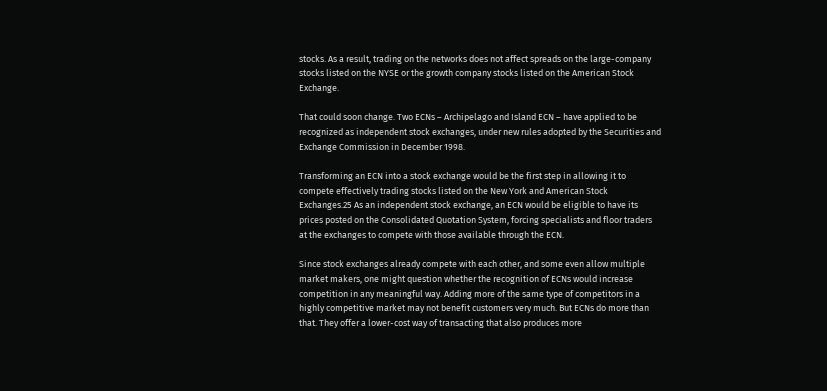stocks. As a result, trading on the networks does not affect spreads on the large-company stocks listed on the NYSE or the growth company stocks listed on the American Stock Exchange.

That could soon change. Two ECNs – Archipelago and Island ECN – have applied to be recognized as independent stock exchanges, under new rules adopted by the Securities and Exchange Commission in December 1998.

Transforming an ECN into a stock exchange would be the first step in allowing it to compete effectively trading stocks listed on the New York and American Stock Exchanges.25 As an independent stock exchange, an ECN would be eligible to have its prices posted on the Consolidated Quotation System, forcing specialists and floor traders at the exchanges to compete with those available through the ECN.

Since stock exchanges already compete with each other, and some even allow multiple market makers, one might question whether the recognition of ECNs would increase competition in any meaningful way. Adding more of the same type of competitors in a highly competitive market may not benefit customers very much. But ECNs do more than that. They offer a lower-cost way of transacting that also produces more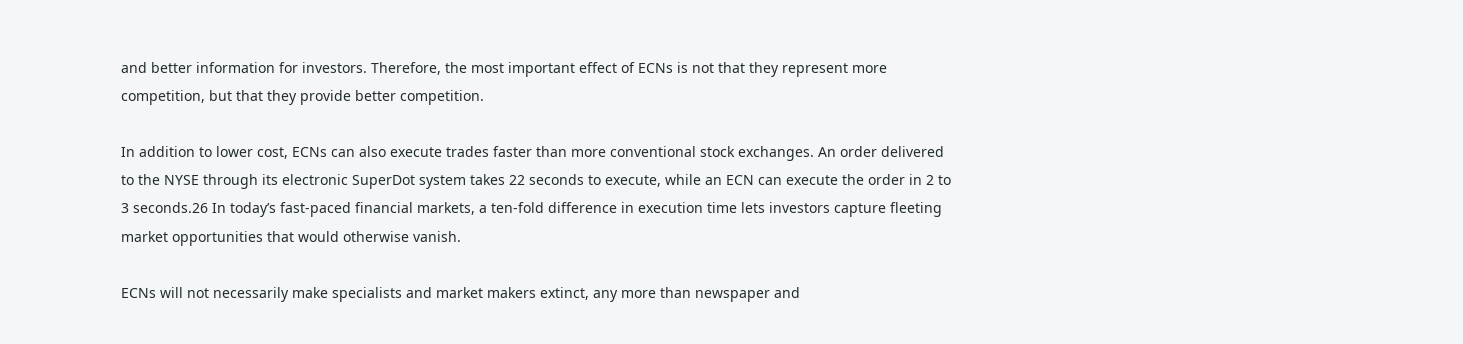and better information for investors. Therefore, the most important effect of ECNs is not that they represent more competition, but that they provide better competition.

In addition to lower cost, ECNs can also execute trades faster than more conventional stock exchanges. An order delivered to the NYSE through its electronic SuperDot system takes 22 seconds to execute, while an ECN can execute the order in 2 to 3 seconds.26 In today’s fast-paced financial markets, a ten-fold difference in execution time lets investors capture fleeting market opportunities that would otherwise vanish.

ECNs will not necessarily make specialists and market makers extinct, any more than newspaper and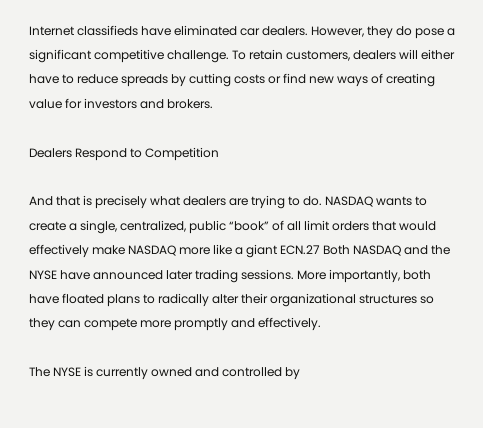Internet classifieds have eliminated car dealers. However, they do pose a significant competitive challenge. To retain customers, dealers will either have to reduce spreads by cutting costs or find new ways of creating value for investors and brokers.

Dealers Respond to Competition

And that is precisely what dealers are trying to do. NASDAQ wants to create a single, centralized, public “book” of all limit orders that would effectively make NASDAQ more like a giant ECN.27 Both NASDAQ and the NYSE have announced later trading sessions. More importantly, both have floated plans to radically alter their organizational structures so they can compete more promptly and effectively.

The NYSE is currently owned and controlled by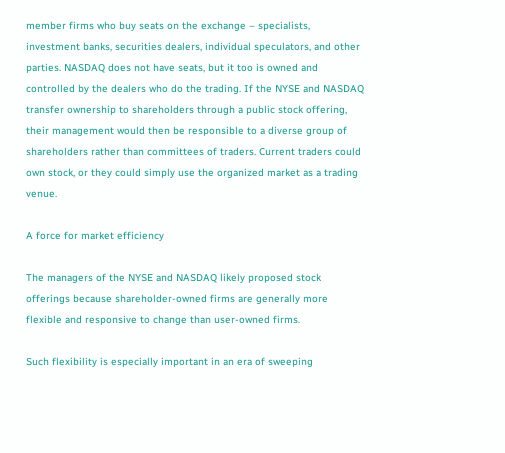member firms who buy seats on the exchange – specialists, investment banks, securities dealers, individual speculators, and other parties. NASDAQ does not have seats, but it too is owned and controlled by the dealers who do the trading. If the NYSE and NASDAQ transfer ownership to shareholders through a public stock offering, their management would then be responsible to a diverse group of shareholders rather than committees of traders. Current traders could own stock, or they could simply use the organized market as a trading venue.

A force for market efficiency

The managers of the NYSE and NASDAQ likely proposed stock offerings because shareholder-owned firms are generally more flexible and responsive to change than user-owned firms.

Such flexibility is especially important in an era of sweeping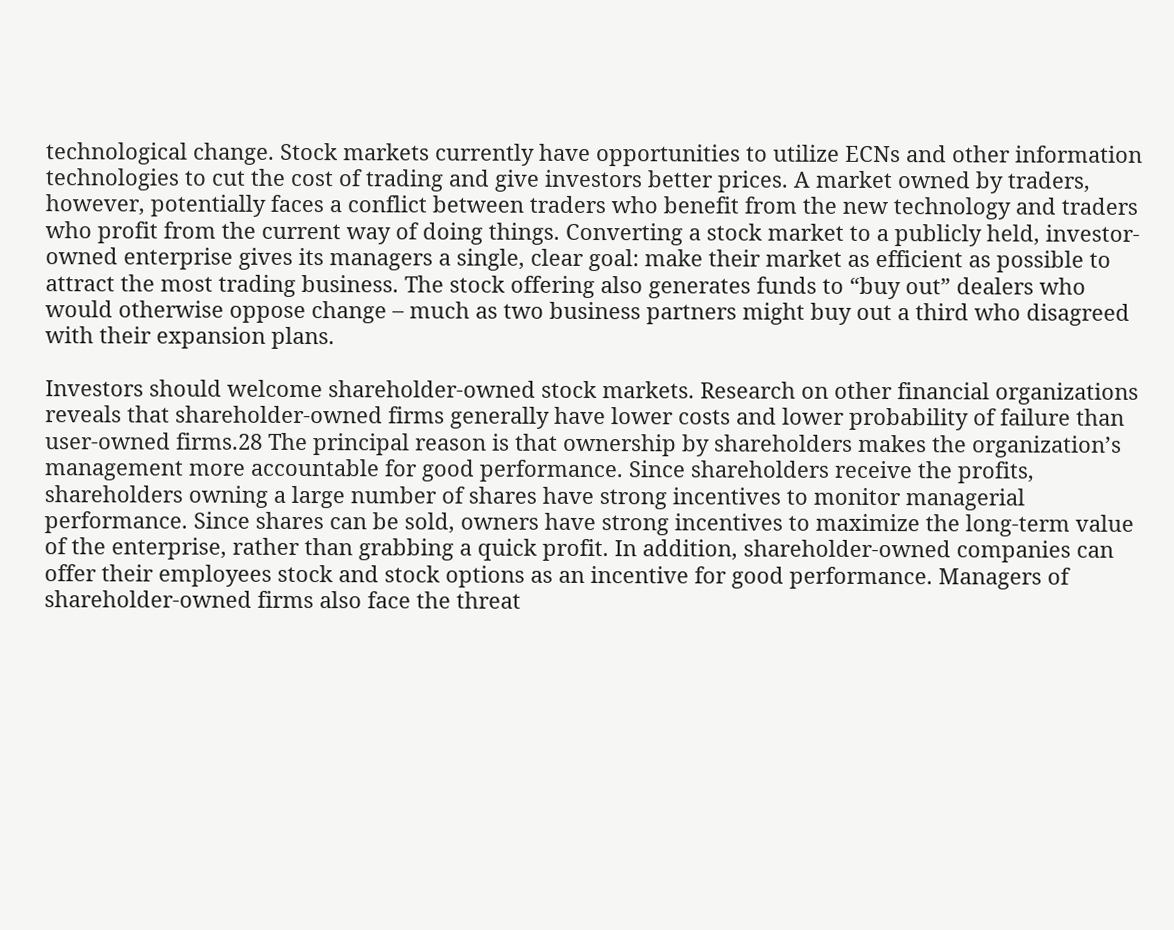technological change. Stock markets currently have opportunities to utilize ECNs and other information technologies to cut the cost of trading and give investors better prices. A market owned by traders, however, potentially faces a conflict between traders who benefit from the new technology and traders who profit from the current way of doing things. Converting a stock market to a publicly held, investor-owned enterprise gives its managers a single, clear goal: make their market as efficient as possible to attract the most trading business. The stock offering also generates funds to “buy out” dealers who would otherwise oppose change – much as two business partners might buy out a third who disagreed with their expansion plans.

Investors should welcome shareholder-owned stock markets. Research on other financial organizations reveals that shareholder-owned firms generally have lower costs and lower probability of failure than user-owned firms.28 The principal reason is that ownership by shareholders makes the organization’s management more accountable for good performance. Since shareholders receive the profits, shareholders owning a large number of shares have strong incentives to monitor managerial performance. Since shares can be sold, owners have strong incentives to maximize the long-term value of the enterprise, rather than grabbing a quick profit. In addition, shareholder-owned companies can offer their employees stock and stock options as an incentive for good performance. Managers of shareholder-owned firms also face the threat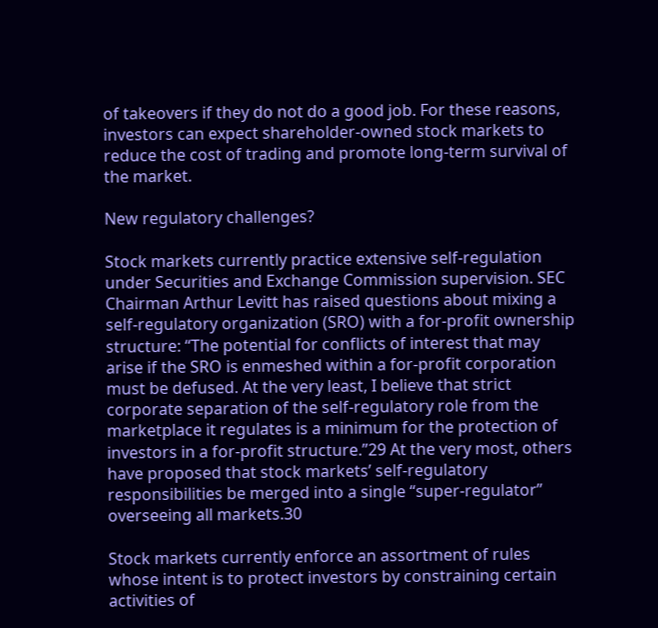of takeovers if they do not do a good job. For these reasons, investors can expect shareholder-owned stock markets to reduce the cost of trading and promote long-term survival of the market.

New regulatory challenges?

Stock markets currently practice extensive self-regulation under Securities and Exchange Commission supervision. SEC Chairman Arthur Levitt has raised questions about mixing a self-regulatory organization (SRO) with a for-profit ownership structure: “The potential for conflicts of interest that may arise if the SRO is enmeshed within a for-profit corporation must be defused. At the very least, I believe that strict corporate separation of the self-regulatory role from the marketplace it regulates is a minimum for the protection of investors in a for-profit structure.”29 At the very most, others have proposed that stock markets’ self-regulatory responsibilities be merged into a single “super-regulator” overseeing all markets.30

Stock markets currently enforce an assortment of rules whose intent is to protect investors by constraining certain activities of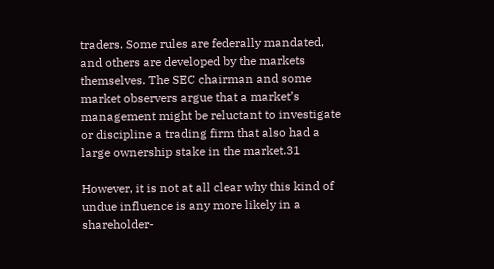traders. Some rules are federally mandated, and others are developed by the markets themselves. The SEC chairman and some market observers argue that a market’s management might be reluctant to investigate or discipline a trading firm that also had a large ownership stake in the market.31

However, it is not at all clear why this kind of undue influence is any more likely in a shareholder-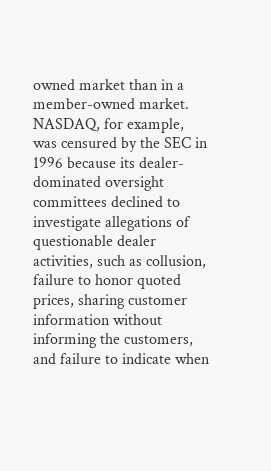owned market than in a member-owned market. NASDAQ, for example, was censured by the SEC in 1996 because its dealer-dominated oversight committees declined to investigate allegations of questionable dealer activities, such as collusion, failure to honor quoted prices, sharing customer information without informing the customers, and failure to indicate when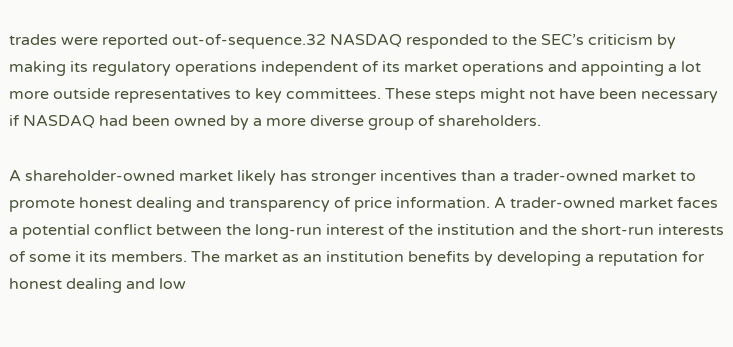trades were reported out-of-sequence.32 NASDAQ responded to the SEC’s criticism by making its regulatory operations independent of its market operations and appointing a lot more outside representatives to key committees. These steps might not have been necessary if NASDAQ had been owned by a more diverse group of shareholders.

A shareholder-owned market likely has stronger incentives than a trader-owned market to promote honest dealing and transparency of price information. A trader-owned market faces a potential conflict between the long-run interest of the institution and the short-run interests of some it its members. The market as an institution benefits by developing a reputation for honest dealing and low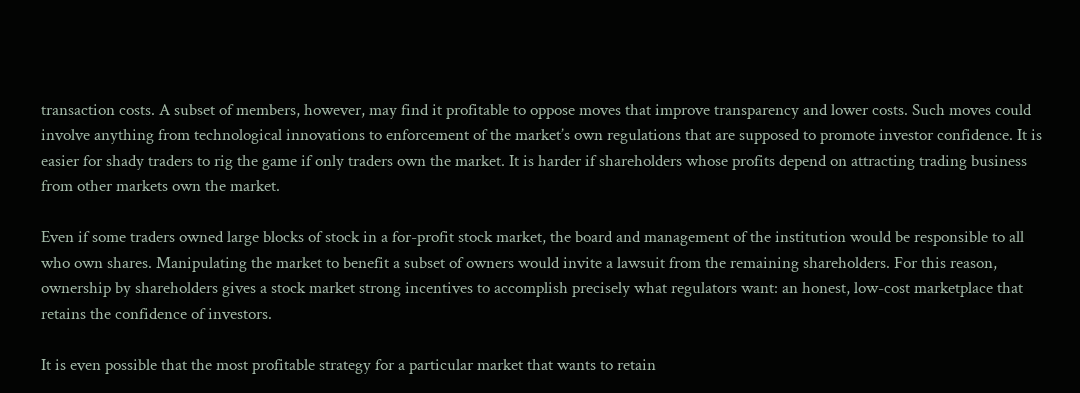transaction costs. A subset of members, however, may find it profitable to oppose moves that improve transparency and lower costs. Such moves could involve anything from technological innovations to enforcement of the market’s own regulations that are supposed to promote investor confidence. It is easier for shady traders to rig the game if only traders own the market. It is harder if shareholders whose profits depend on attracting trading business from other markets own the market.

Even if some traders owned large blocks of stock in a for-profit stock market, the board and management of the institution would be responsible to all who own shares. Manipulating the market to benefit a subset of owners would invite a lawsuit from the remaining shareholders. For this reason, ownership by shareholders gives a stock market strong incentives to accomplish precisely what regulators want: an honest, low-cost marketplace that retains the confidence of investors.

It is even possible that the most profitable strategy for a particular market that wants to retain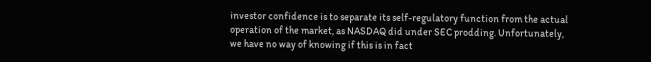investor confidence is to separate its self-regulatory function from the actual operation of the market, as NASDAQ did under SEC prodding. Unfortunately, we have no way of knowing if this is in fact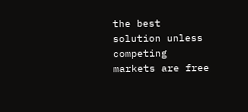the best solution unless competing markets are free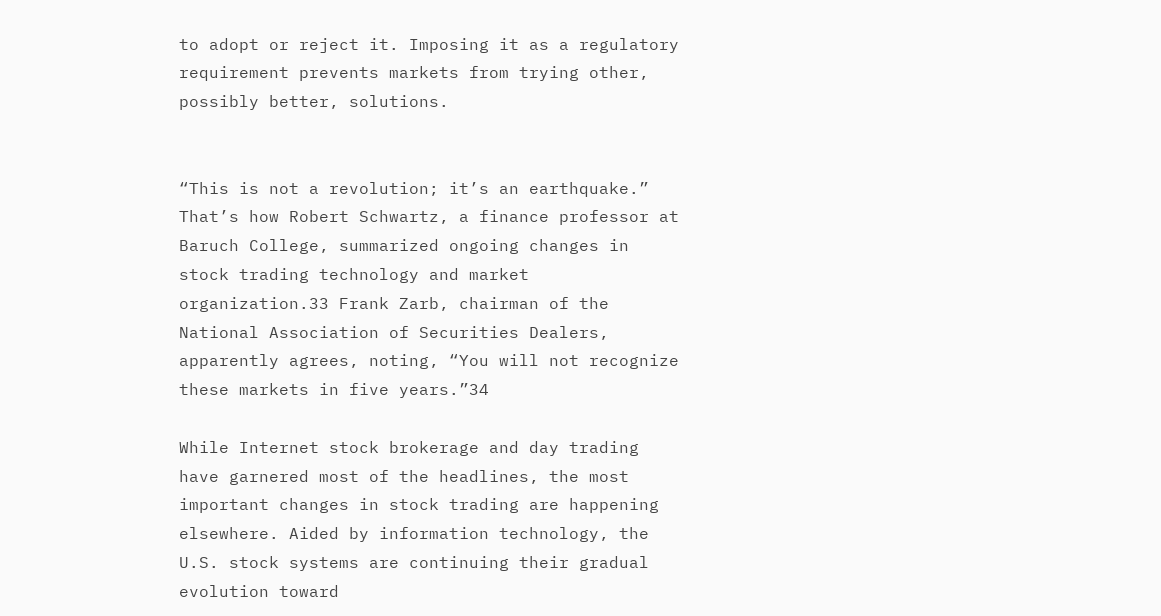to adopt or reject it. Imposing it as a regulatory requirement prevents markets from trying other, possibly better, solutions.


“This is not a revolution; it’s an earthquake.” That’s how Robert Schwartz, a finance professor at Baruch College, summarized ongoing changes in stock trading technology and market organization.33 Frank Zarb, chairman of the National Association of Securities Dealers, apparently agrees, noting, “You will not recognize these markets in five years.”34

While Internet stock brokerage and day trading have garnered most of the headlines, the most important changes in stock trading are happening elsewhere. Aided by information technology, the U.S. stock systems are continuing their gradual evolution toward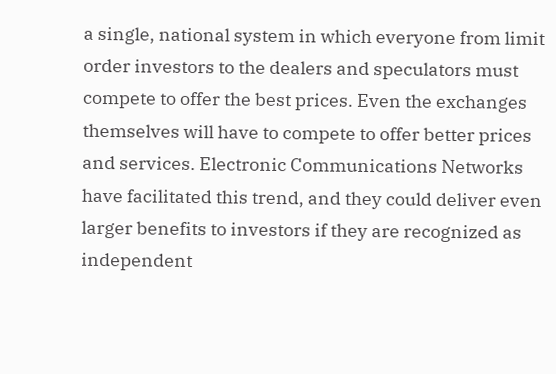a single, national system in which everyone from limit order investors to the dealers and speculators must compete to offer the best prices. Even the exchanges themselves will have to compete to offer better prices and services. Electronic Communications Networks have facilitated this trend, and they could deliver even larger benefits to investors if they are recognized as independent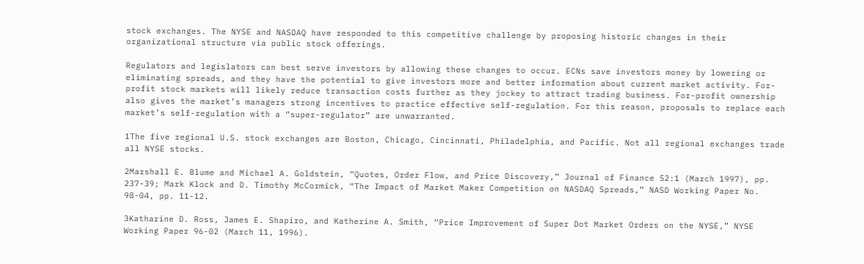stock exchanges. The NYSE and NASDAQ have responded to this competitive challenge by proposing historic changes in their organizational structure via public stock offerings.

Regulators and legislators can best serve investors by allowing these changes to occur. ECNs save investors money by lowering or eliminating spreads, and they have the potential to give investors more and better information about current market activity. For-profit stock markets will likely reduce transaction costs further as they jockey to attract trading business. For-profit ownership also gives the market’s managers strong incentives to practice effective self-regulation. For this reason, proposals to replace each market’s self-regulation with a “super-regulator” are unwarranted.

1The five regional U.S. stock exchanges are Boston, Chicago, Cincinnati, Philadelphia, and Pacific. Not all regional exchanges trade all NYSE stocks.

2Marshall E. Blume and Michael A. Goldstein, “Quotes, Order Flow, and Price Discovery,” Journal of Finance 52:1 (March 1997), pp. 237-39; Mark Klock and D. Timothy McCormick, “The Impact of Market Maker Competition on NASDAQ Spreads,” NASD Working Paper No. 98-04, pp. 11-12.

3Katharine D. Ross, James E. Shapiro, and Katherine A. Smith, “Price Improvement of Super Dot Market Orders on the NYSE,” NYSE Working Paper 96-02 (March 11, 1996).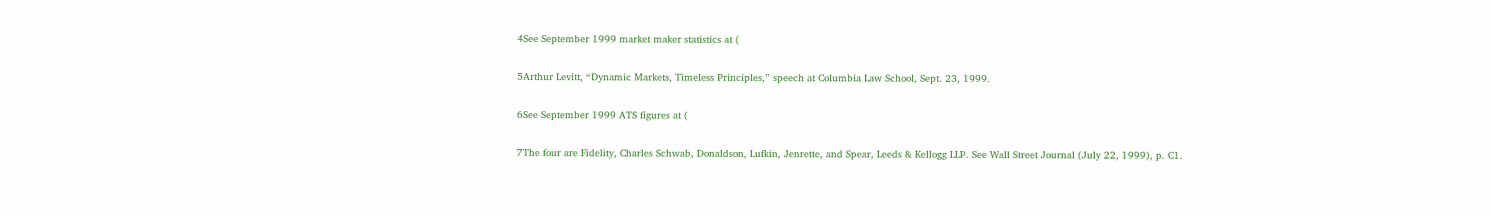4See September 1999 market maker statistics at (

5Arthur Levitt, “Dynamic Markets, Timeless Principles,” speech at Columbia Law School, Sept. 23, 1999.

6See September 1999 ATS figures at (

7The four are Fidelity, Charles Schwab, Donaldson, Lufkin, Jenrette, and Spear, Leeds & Kellogg LLP. See Wall Street Journal (July 22, 1999), p. C1.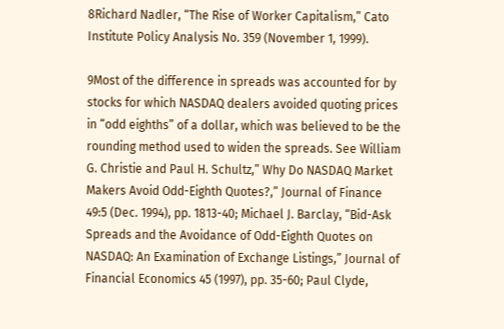8Richard Nadler, “The Rise of Worker Capitalism,” Cato Institute Policy Analysis No. 359 (November 1, 1999).

9Most of the difference in spreads was accounted for by stocks for which NASDAQ dealers avoided quoting prices in “odd eighths” of a dollar, which was believed to be the rounding method used to widen the spreads. See William G. Christie and Paul H. Schultz,” Why Do NASDAQ Market Makers Avoid Odd-Eighth Quotes?,” Journal of Finance 49:5 (Dec. 1994), pp. 1813-40; Michael J. Barclay, “Bid-Ask Spreads and the Avoidance of Odd-Eighth Quotes on NASDAQ: An Examination of Exchange Listings,” Journal of Financial Economics 45 (1997), pp. 35-60; Paul Clyde,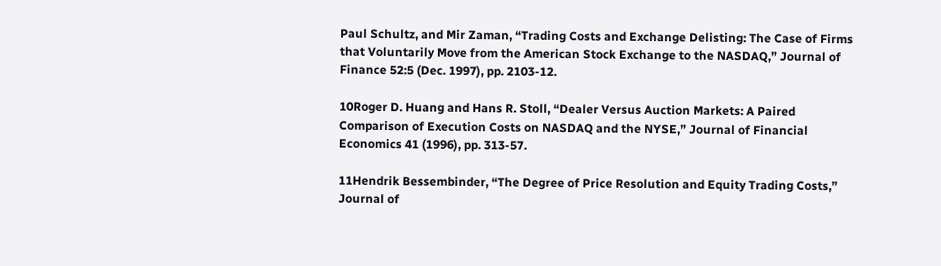Paul Schultz, and Mir Zaman, “Trading Costs and Exchange Delisting: The Case of Firms that Voluntarily Move from the American Stock Exchange to the NASDAQ,” Journal of Finance 52:5 (Dec. 1997), pp. 2103-12.

10Roger D. Huang and Hans R. Stoll, “Dealer Versus Auction Markets: A Paired Comparison of Execution Costs on NASDAQ and the NYSE,” Journal of Financial Economics 41 (1996), pp. 313-57.

11Hendrik Bessembinder, “The Degree of Price Resolution and Equity Trading Costs,” Journal of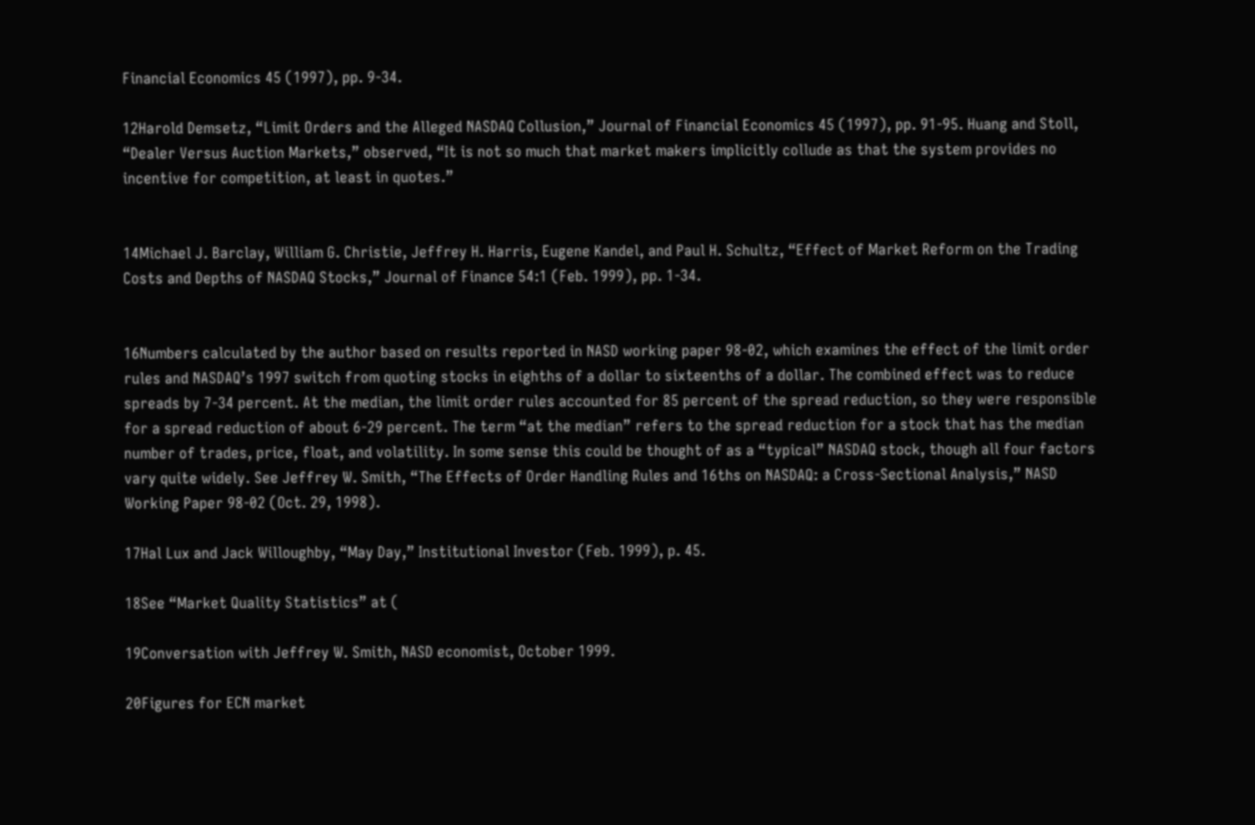Financial Economics 45 (1997), pp. 9-34.

12Harold Demsetz, “Limit Orders and the Alleged NASDAQ Collusion,” Journal of Financial Economics 45 (1997), pp. 91-95. Huang and Stoll, “Dealer Versus Auction Markets,” observed, “It is not so much that market makers implicitly collude as that the system provides no incentive for competition, at least in quotes.”


14Michael J. Barclay, William G. Christie, Jeffrey H. Harris, Eugene Kandel, and Paul H. Schultz, “Effect of Market Reform on the Trading Costs and Depths of NASDAQ Stocks,” Journal of Finance 54:1 (Feb. 1999), pp. 1-34.


16Numbers calculated by the author based on results reported in NASD working paper 98-02, which examines the effect of the limit order rules and NASDAQ’s 1997 switch from quoting stocks in eighths of a dollar to sixteenths of a dollar. The combined effect was to reduce spreads by 7-34 percent. At the median, the limit order rules accounted for 85 percent of the spread reduction, so they were responsible for a spread reduction of about 6-29 percent. The term “at the median” refers to the spread reduction for a stock that has the median number of trades, price, float, and volatility. In some sense this could be thought of as a “typical” NASDAQ stock, though all four factors vary quite widely. See Jeffrey W. Smith, “The Effects of Order Handling Rules and 16ths on NASDAQ: a Cross-Sectional Analysis,” NASD Working Paper 98-02 (Oct. 29, 1998).

17Hal Lux and Jack Willoughby, “May Day,” Institutional Investor (Feb. 1999), p. 45.

18See “Market Quality Statistics” at (

19Conversation with Jeffrey W. Smith, NASD economist, October 1999.

20Figures for ECN market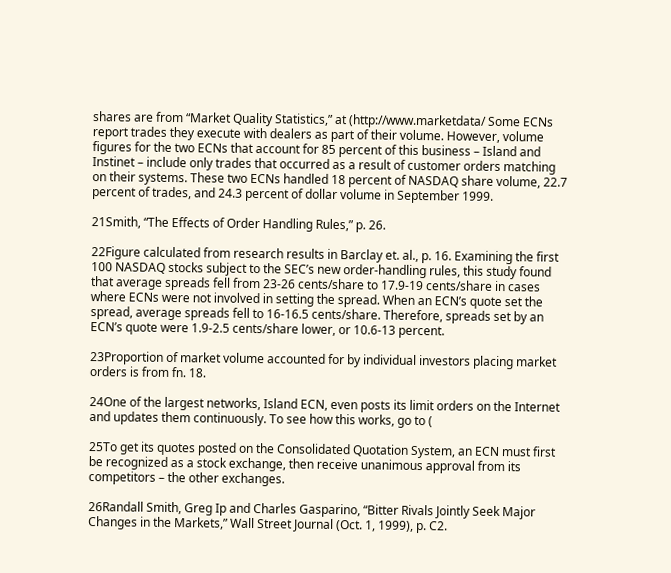shares are from “Market Quality Statistics,” at (http://www.marketdata/ Some ECNs report trades they execute with dealers as part of their volume. However, volume figures for the two ECNs that account for 85 percent of this business – Island and Instinet – include only trades that occurred as a result of customer orders matching on their systems. These two ECNs handled 18 percent of NASDAQ share volume, 22.7 percent of trades, and 24.3 percent of dollar volume in September 1999.

21Smith, “The Effects of Order Handling Rules,” p. 26.

22Figure calculated from research results in Barclay et. al., p. 16. Examining the first 100 NASDAQ stocks subject to the SEC’s new order-handling rules, this study found that average spreads fell from 23-26 cents/share to 17.9-19 cents/share in cases where ECNs were not involved in setting the spread. When an ECN’s quote set the spread, average spreads fell to 16-16.5 cents/share. Therefore, spreads set by an ECN’s quote were 1.9-2.5 cents/share lower, or 10.6-13 percent.

23Proportion of market volume accounted for by individual investors placing market orders is from fn. 18.

24One of the largest networks, Island ECN, even posts its limit orders on the Internet and updates them continuously. To see how this works, go to (

25To get its quotes posted on the Consolidated Quotation System, an ECN must first be recognized as a stock exchange, then receive unanimous approval from its competitors – the other exchanges.

26Randall Smith, Greg Ip and Charles Gasparino, “Bitter Rivals Jointly Seek Major Changes in the Markets,” Wall Street Journal (Oct. 1, 1999), p. C2.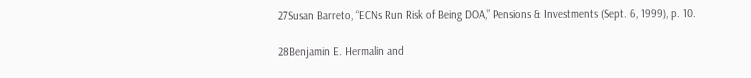27Susan Barreto, “ECNs Run Risk of Being DOA,” Pensions & Investments (Sept. 6, 1999), p. 10.

28Benjamin E. Hermalin and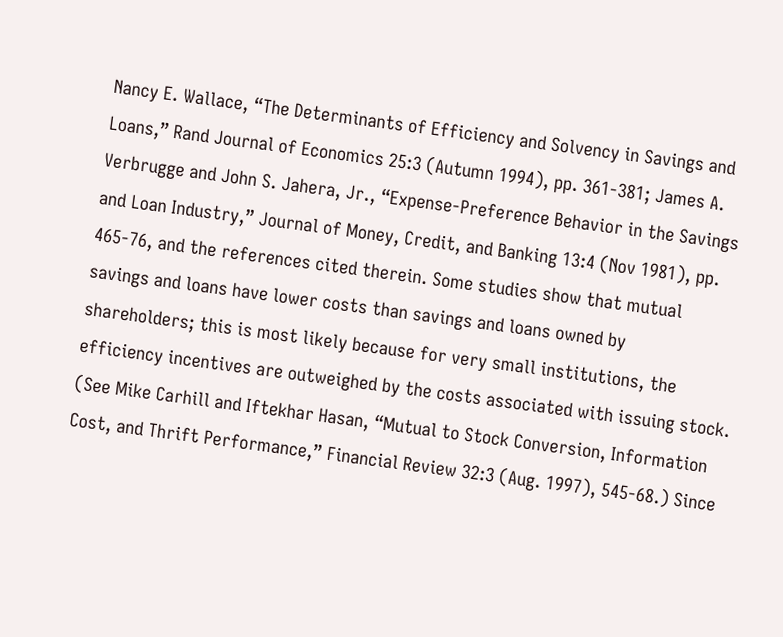Nancy E. Wallace, “The Determinants of Efficiency and Solvency in Savings and Loans,” Rand Journal of Economics 25:3 (Autumn 1994), pp. 361-381; James A. Verbrugge and John S. Jahera, Jr., “Expense-Preference Behavior in the Savings and Loan Industry,” Journal of Money, Credit, and Banking 13:4 (Nov 1981), pp. 465-76, and the references cited therein. Some studies show that mutual savings and loans have lower costs than savings and loans owned by shareholders; this is most likely because for very small institutions, the efficiency incentives are outweighed by the costs associated with issuing stock. (See Mike Carhill and Iftekhar Hasan, “Mutual to Stock Conversion, Information Cost, and Thrift Performance,” Financial Review 32:3 (Aug. 1997), 545-68.) Since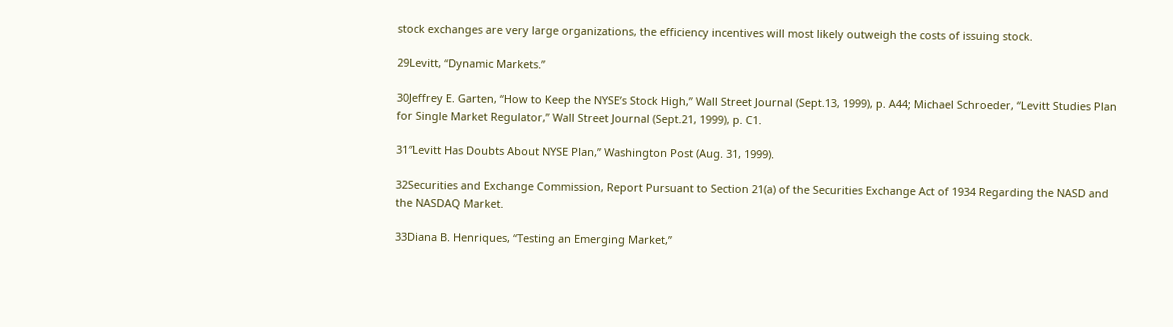stock exchanges are very large organizations, the efficiency incentives will most likely outweigh the costs of issuing stock.

29Levitt, “Dynamic Markets.”

30Jeffrey E. Garten, “How to Keep the NYSE’s Stock High,” Wall Street Journal (Sept.13, 1999), p. A44; Michael Schroeder, “Levitt Studies Plan for Single Market Regulator,” Wall Street Journal (Sept.21, 1999), p. C1.

31″Levitt Has Doubts About NYSE Plan,” Washington Post (Aug. 31, 1999).

32Securities and Exchange Commission, Report Pursuant to Section 21(a) of the Securities Exchange Act of 1934 Regarding the NASD and the NASDAQ Market.

33Diana B. Henriques, “Testing an Emerging Market,”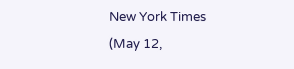New York Times (May 12,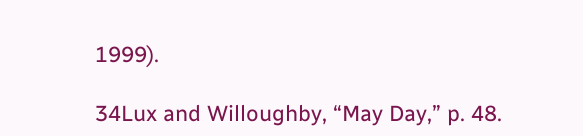1999).

34Lux and Willoughby, “May Day,” p. 48.